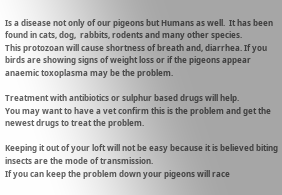Is a disease not only of our pigeons but Humans as well.  It has been found in cats, dog,  rabbits, rodents and many other species.
This protozoan will cause shortness of breath and, diarrhea. If you birds are showing signs of weight loss or if the pigeons appear anaemic toxoplasma may be the problem.

Treatment with antibiotics or sulphur based drugs will help.
You may want to have a vet confirm this is the problem and get the newest drugs to treat the problem.

Keeping it out of your loft will not be easy because it is believed biting insects are the mode of transmission.
If you can keep the problem down your pigeons will race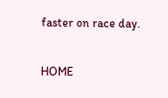faster on race day.

HOME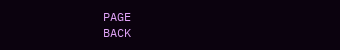PAGE                                         BACK